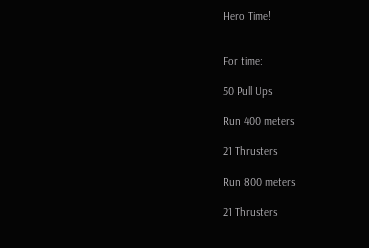Hero Time!


For time:

50 Pull Ups

Run 400 meters

21 Thrusters

Run 800 meters

21 Thrusters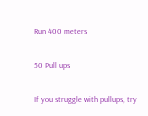Run 400 meters

50 Pull ups

If you struggle with pullups, try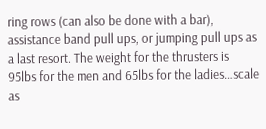ring rows (can also be done with a bar), assistance band pull ups, or jumping pull ups as a last resort. The weight for the thrusters is 95lbs for the men and 65lbs for the ladies…scale as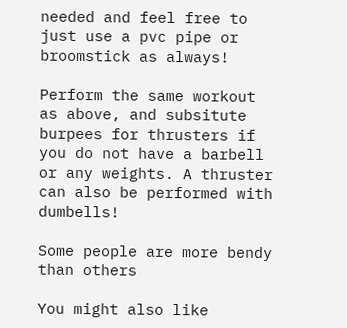needed and feel free to just use a pvc pipe or broomstick as always!

Perform the same workout as above, and subsitute burpees for thrusters if you do not have a barbell or any weights. A thruster can also be performed with dumbells!

Some people are more bendy than others

You might also like